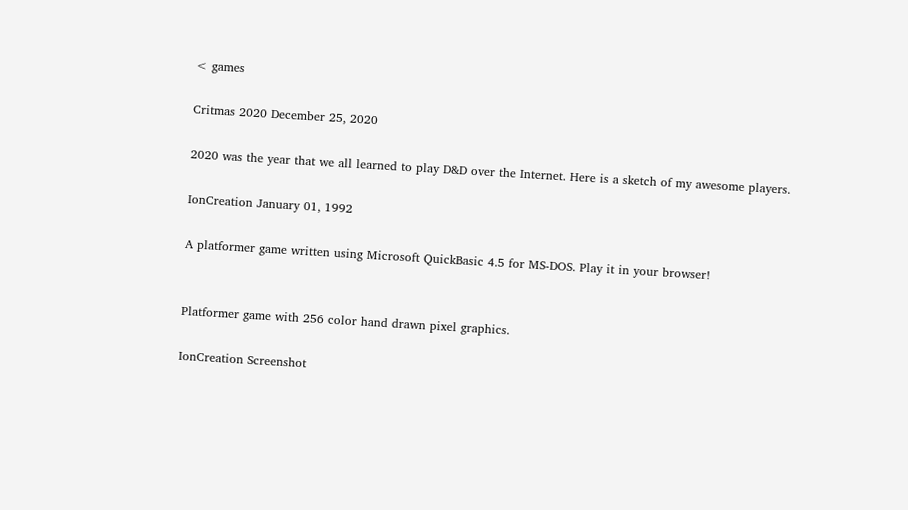< games

Critmas 2020 December 25, 2020

2020 was the year that we all learned to play D&D over the Internet. Here is a sketch of my awesome players.

IonCreation January 01, 1992

A platformer game written using Microsoft QuickBasic 4.5 for MS-DOS. Play it in your browser!


Platformer game with 256 color hand drawn pixel graphics.

IonCreation Screenshot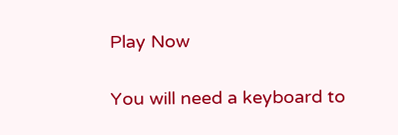Play Now

You will need a keyboard to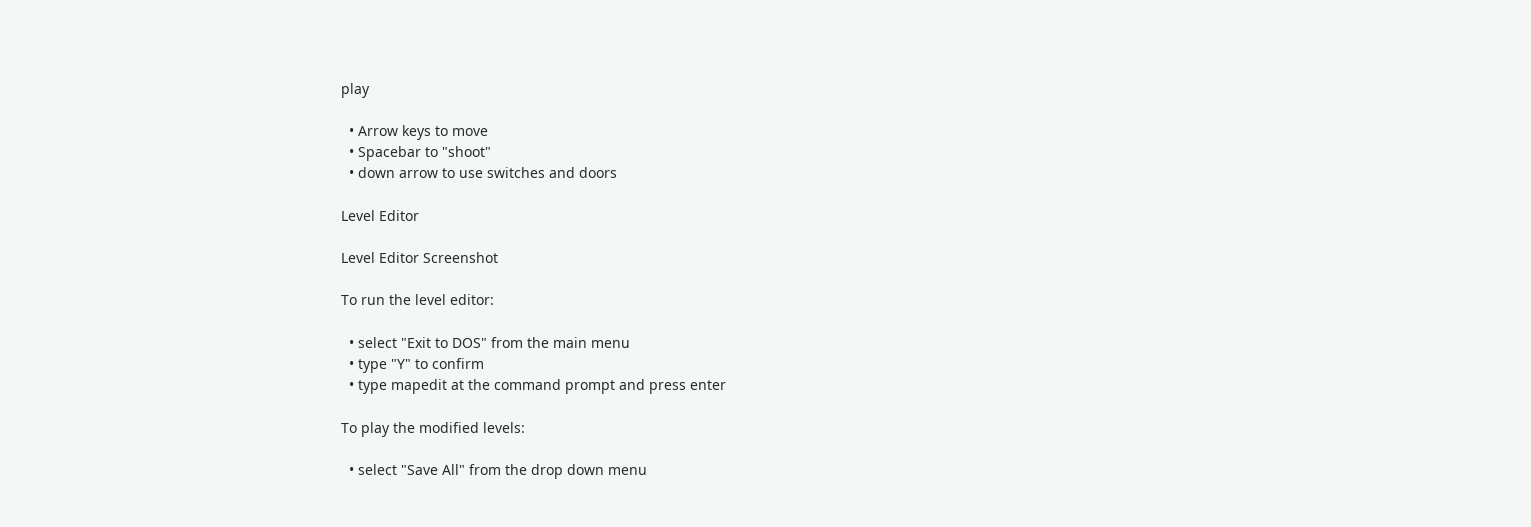play

  • Arrow keys to move
  • Spacebar to "shoot"
  • down arrow to use switches and doors

Level Editor

Level Editor Screenshot

To run the level editor:

  • select "Exit to DOS" from the main menu
  • type "Y" to confirm
  • type mapedit at the command prompt and press enter

To play the modified levels:

  • select "Save All" from the drop down menu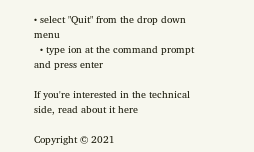• select "Quit" from the drop down menu
  • type ion at the command prompt and press enter

If you're interested in the technical side, read about it here

Copyright © 2021